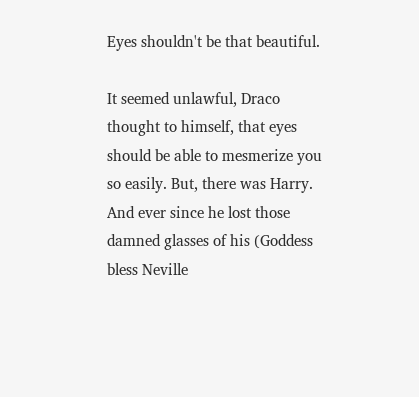Eyes shouldn't be that beautiful.

It seemed unlawful, Draco thought to himself, that eyes should be able to mesmerize you so easily. But, there was Harry. And ever since he lost those damned glasses of his (Goddess bless Neville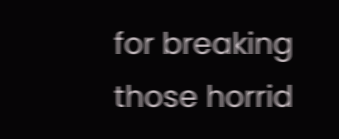for breaking those horrid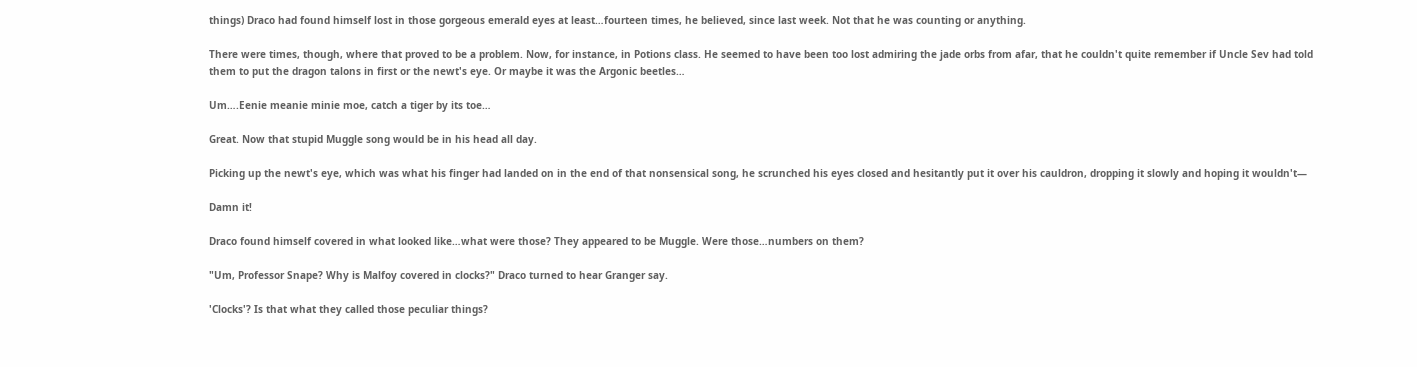things) Draco had found himself lost in those gorgeous emerald eyes at least…fourteen times, he believed, since last week. Not that he was counting or anything.

There were times, though, where that proved to be a problem. Now, for instance, in Potions class. He seemed to have been too lost admiring the jade orbs from afar, that he couldn't quite remember if Uncle Sev had told them to put the dragon talons in first or the newt's eye. Or maybe it was the Argonic beetles…

Um….Eenie meanie minie moe, catch a tiger by its toe…

Great. Now that stupid Muggle song would be in his head all day.

Picking up the newt's eye, which was what his finger had landed on in the end of that nonsensical song, he scrunched his eyes closed and hesitantly put it over his cauldron, dropping it slowly and hoping it wouldn't—

Damn it!

Draco found himself covered in what looked like…what were those? They appeared to be Muggle. Were those…numbers on them?

"Um, Professor Snape? Why is Malfoy covered in clocks?" Draco turned to hear Granger say.

'Clocks'? Is that what they called those peculiar things?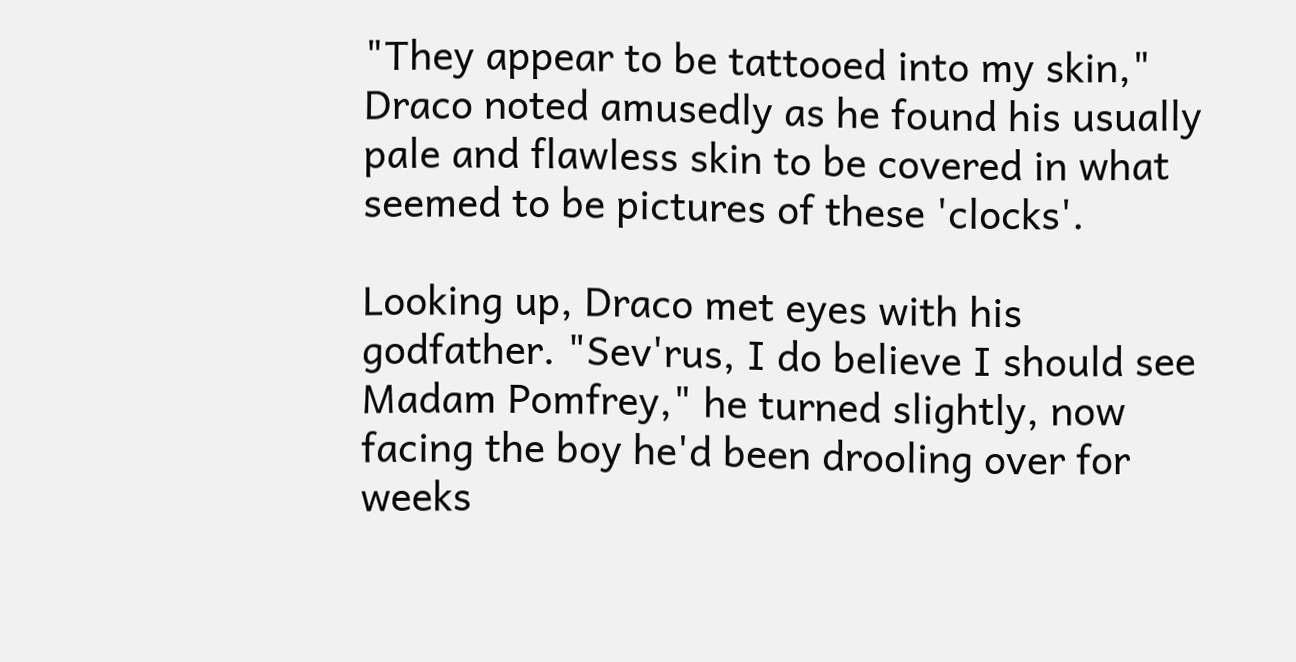"They appear to be tattooed into my skin," Draco noted amusedly as he found his usually pale and flawless skin to be covered in what seemed to be pictures of these 'clocks'.

Looking up, Draco met eyes with his godfather. "Sev'rus, I do believe I should see Madam Pomfrey," he turned slightly, now facing the boy he'd been drooling over for weeks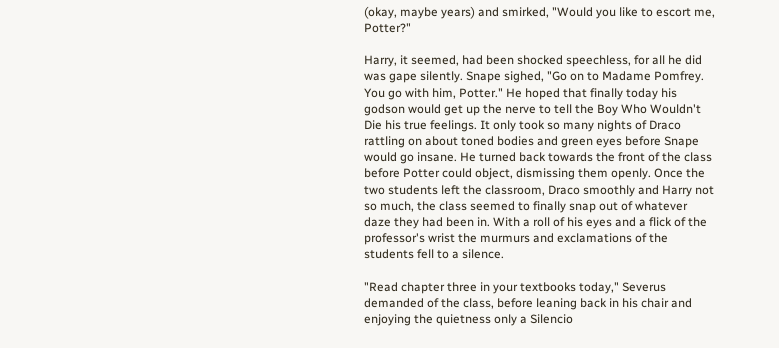(okay, maybe years) and smirked, "Would you like to escort me, Potter?"

Harry, it seemed, had been shocked speechless, for all he did was gape silently. Snape sighed, "Go on to Madame Pomfrey. You go with him, Potter." He hoped that finally today his godson would get up the nerve to tell the Boy Who Wouldn't Die his true feelings. It only took so many nights of Draco rattling on about toned bodies and green eyes before Snape would go insane. He turned back towards the front of the class before Potter could object, dismissing them openly. Once the two students left the classroom, Draco smoothly and Harry not so much, the class seemed to finally snap out of whatever daze they had been in. With a roll of his eyes and a flick of the professor's wrist the murmurs and exclamations of the students fell to a silence.

"Read chapter three in your textbooks today," Severus demanded of the class, before leaning back in his chair and enjoying the quietness only a Silencio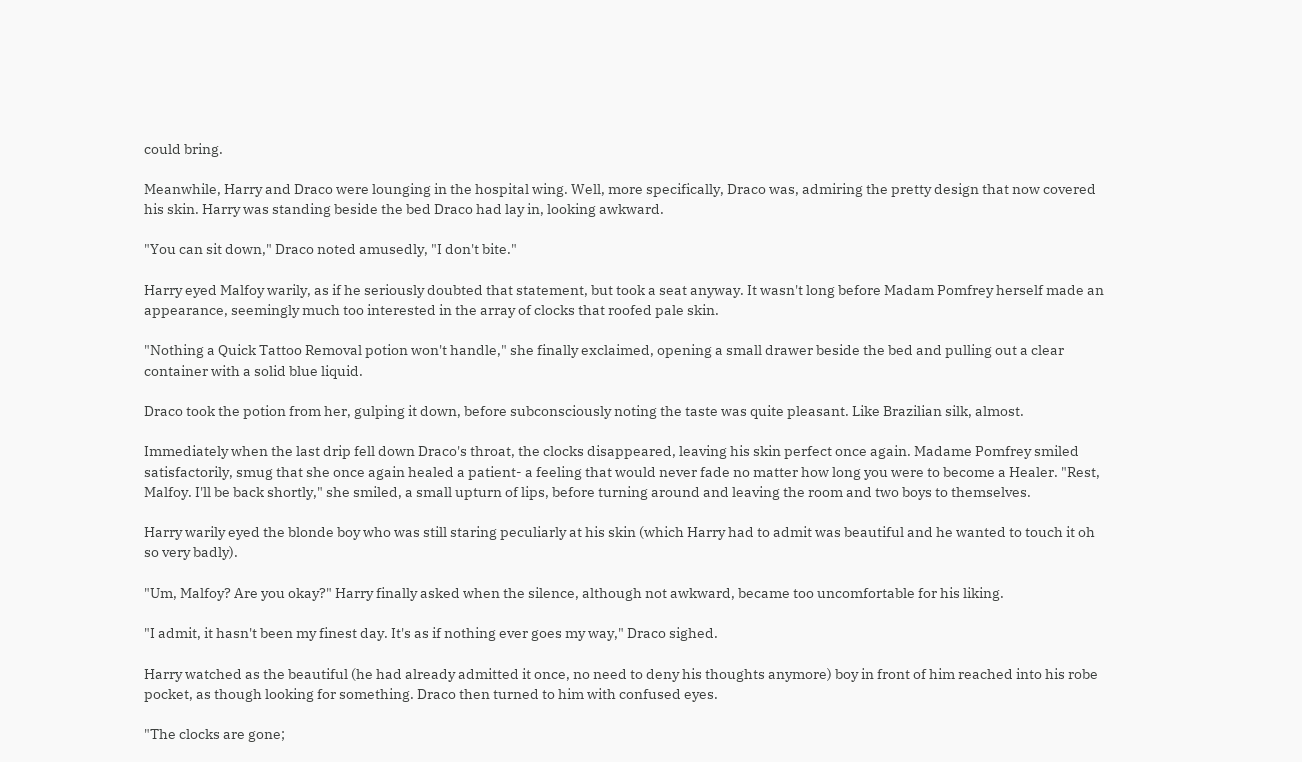could bring.

Meanwhile, Harry and Draco were lounging in the hospital wing. Well, more specifically, Draco was, admiring the pretty design that now covered his skin. Harry was standing beside the bed Draco had lay in, looking awkward.

"You can sit down," Draco noted amusedly, "I don't bite."

Harry eyed Malfoy warily, as if he seriously doubted that statement, but took a seat anyway. It wasn't long before Madam Pomfrey herself made an appearance, seemingly much too interested in the array of clocks that roofed pale skin.

"Nothing a Quick Tattoo Removal potion won't handle," she finally exclaimed, opening a small drawer beside the bed and pulling out a clear container with a solid blue liquid.

Draco took the potion from her, gulping it down, before subconsciously noting the taste was quite pleasant. Like Brazilian silk, almost.

Immediately when the last drip fell down Draco's throat, the clocks disappeared, leaving his skin perfect once again. Madame Pomfrey smiled satisfactorily, smug that she once again healed a patient- a feeling that would never fade no matter how long you were to become a Healer. "Rest, Malfoy. I'll be back shortly," she smiled, a small upturn of lips, before turning around and leaving the room and two boys to themselves.

Harry warily eyed the blonde boy who was still staring peculiarly at his skin (which Harry had to admit was beautiful and he wanted to touch it oh so very badly).

"Um, Malfoy? Are you okay?" Harry finally asked when the silence, although not awkward, became too uncomfortable for his liking.

"I admit, it hasn't been my finest day. It's as if nothing ever goes my way," Draco sighed.

Harry watched as the beautiful (he had already admitted it once, no need to deny his thoughts anymore) boy in front of him reached into his robe pocket, as though looking for something. Draco then turned to him with confused eyes.

"The clocks are gone;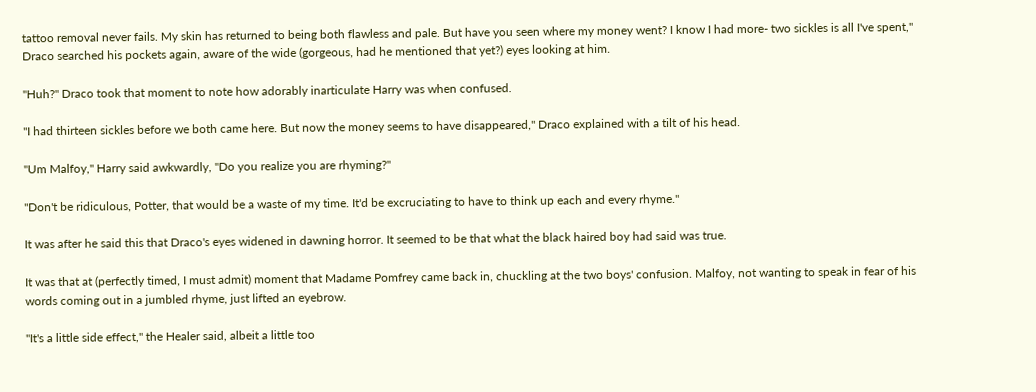tattoo removal never fails. My skin has returned to being both flawless and pale. But have you seen where my money went? I know I had more- two sickles is all I've spent," Draco searched his pockets again, aware of the wide (gorgeous, had he mentioned that yet?) eyes looking at him.

"Huh?" Draco took that moment to note how adorably inarticulate Harry was when confused.

"I had thirteen sickles before we both came here. But now the money seems to have disappeared," Draco explained with a tilt of his head.

"Um Malfoy," Harry said awkwardly, "Do you realize you are rhyming?"

"Don't be ridiculous, Potter, that would be a waste of my time. It'd be excruciating to have to think up each and every rhyme."

It was after he said this that Draco's eyes widened in dawning horror. It seemed to be that what the black haired boy had said was true.

It was that at (perfectly timed, I must admit) moment that Madame Pomfrey came back in, chuckling at the two boys' confusion. Malfoy, not wanting to speak in fear of his words coming out in a jumbled rhyme, just lifted an eyebrow.

"It's a little side effect," the Healer said, albeit a little too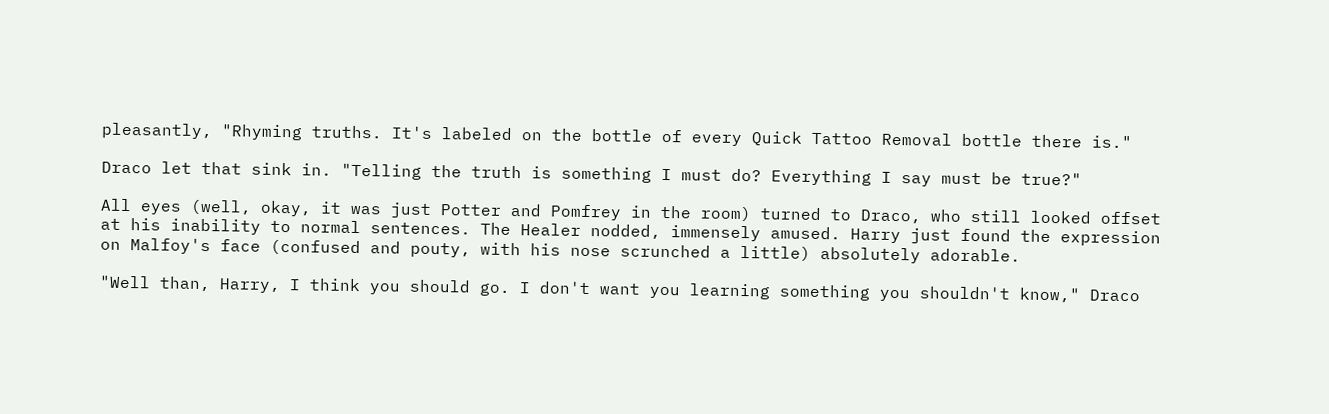pleasantly, "Rhyming truths. It's labeled on the bottle of every Quick Tattoo Removal bottle there is."

Draco let that sink in. "Telling the truth is something I must do? Everything I say must be true?"

All eyes (well, okay, it was just Potter and Pomfrey in the room) turned to Draco, who still looked offset at his inability to normal sentences. The Healer nodded, immensely amused. Harry just found the expression on Malfoy's face (confused and pouty, with his nose scrunched a little) absolutely adorable.

"Well than, Harry, I think you should go. I don't want you learning something you shouldn't know," Draco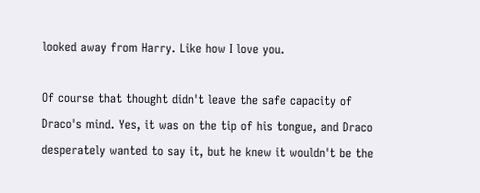looked away from Harry. Like how I love you.

Of course that thought didn't leave the safe capacity of Draco's mind. Yes, it was on the tip of his tongue, and Draco desperately wanted to say it, but he knew it wouldn't be the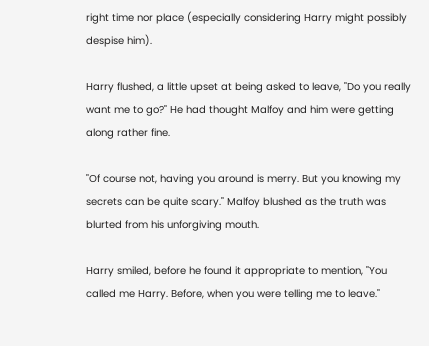right time nor place (especially considering Harry might possibly despise him).

Harry flushed, a little upset at being asked to leave, "Do you really want me to go?" He had thought Malfoy and him were getting along rather fine.

"Of course not, having you around is merry. But you knowing my secrets can be quite scary." Malfoy blushed as the truth was blurted from his unforgiving mouth.

Harry smiled, before he found it appropriate to mention, "You called me Harry. Before, when you were telling me to leave."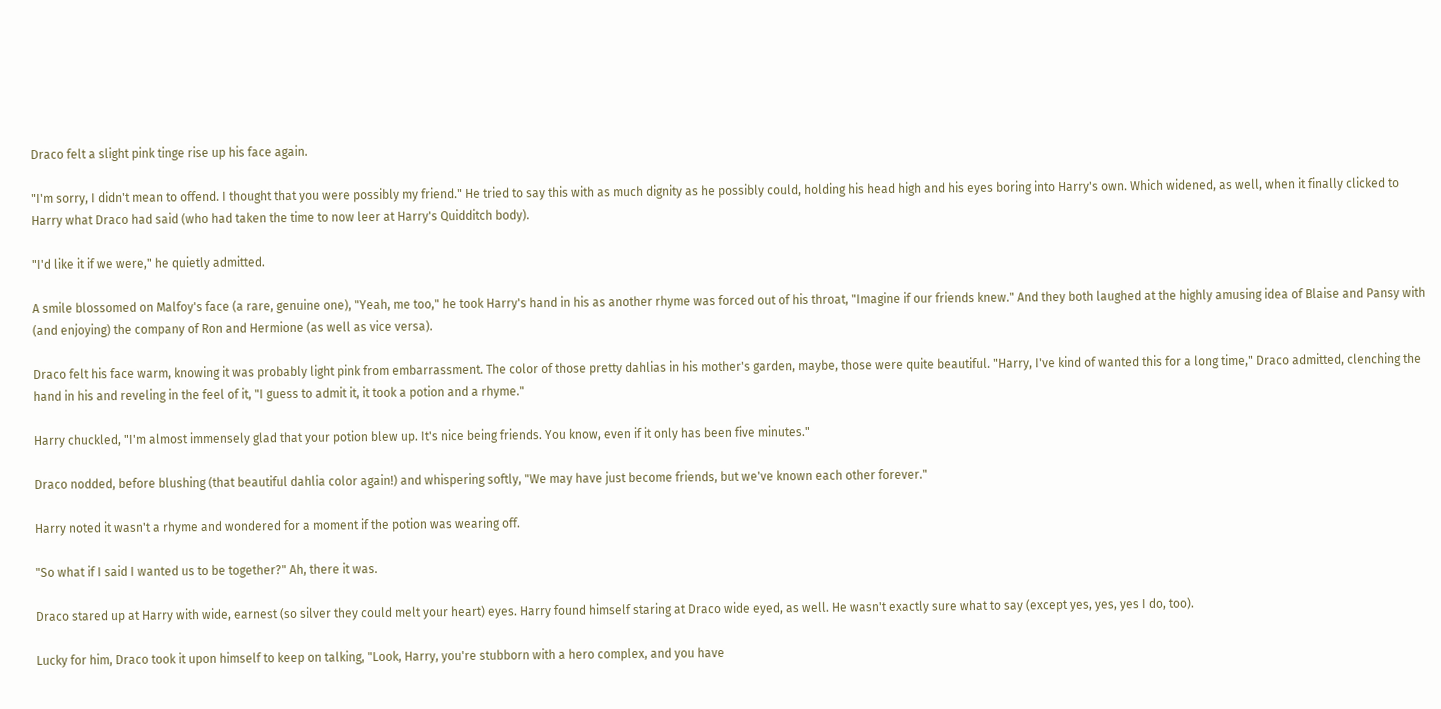Draco felt a slight pink tinge rise up his face again.

"I'm sorry, I didn't mean to offend. I thought that you were possibly my friend." He tried to say this with as much dignity as he possibly could, holding his head high and his eyes boring into Harry's own. Which widened, as well, when it finally clicked to Harry what Draco had said (who had taken the time to now leer at Harry's Quidditch body).

"I'd like it if we were," he quietly admitted.

A smile blossomed on Malfoy's face (a rare, genuine one), "Yeah, me too," he took Harry's hand in his as another rhyme was forced out of his throat, "Imagine if our friends knew." And they both laughed at the highly amusing idea of Blaise and Pansy with (and enjoying) the company of Ron and Hermione (as well as vice versa).

Draco felt his face warm, knowing it was probably light pink from embarrassment. The color of those pretty dahlias in his mother's garden, maybe, those were quite beautiful. "Harry, I've kind of wanted this for a long time," Draco admitted, clenching the hand in his and reveling in the feel of it, "I guess to admit it, it took a potion and a rhyme."

Harry chuckled, "I'm almost immensely glad that your potion blew up. It's nice being friends. You know, even if it only has been five minutes."

Draco nodded, before blushing (that beautiful dahlia color again!) and whispering softly, "We may have just become friends, but we've known each other forever."

Harry noted it wasn't a rhyme and wondered for a moment if the potion was wearing off.

"So what if I said I wanted us to be together?" Ah, there it was.

Draco stared up at Harry with wide, earnest (so silver they could melt your heart) eyes. Harry found himself staring at Draco wide eyed, as well. He wasn't exactly sure what to say (except yes, yes, yes I do, too).

Lucky for him, Draco took it upon himself to keep on talking, "Look, Harry, you're stubborn with a hero complex, and you have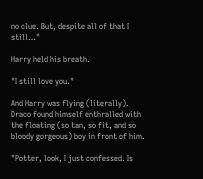no clue. But, despite all of that I still…"

Harry held his breath.

"I still love you."

And Harry was flying (literally). Draco found himself enthralled with the floating (so tan, so fit, and so bloody gorgeous) boy in front of him.

"Potter, look, I just confessed. Is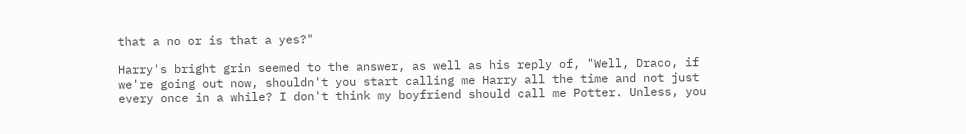that a no or is that a yes?"

Harry's bright grin seemed to the answer, as well as his reply of, "Well, Draco, if we're going out now, shouldn't you start calling me Harry all the time and not just every once in a while? I don't think my boyfriend should call me Potter. Unless, you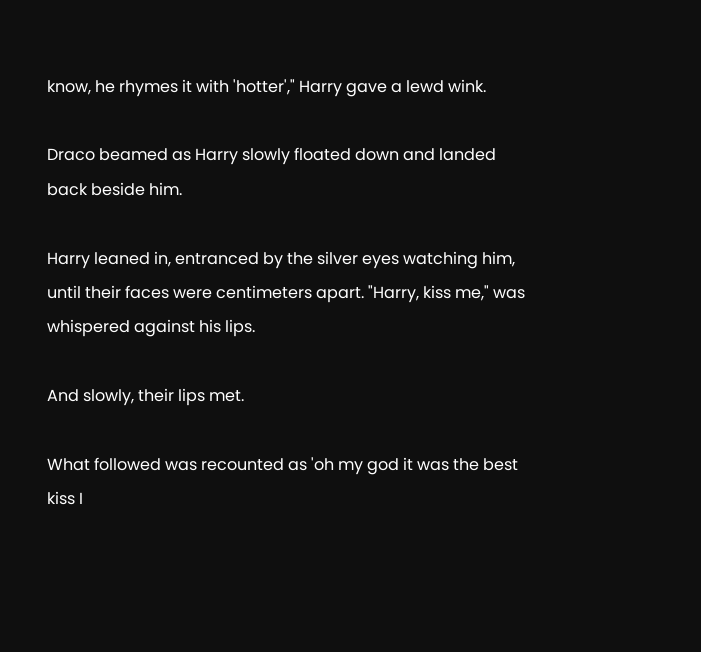know, he rhymes it with 'hotter'," Harry gave a lewd wink.

Draco beamed as Harry slowly floated down and landed back beside him.

Harry leaned in, entranced by the silver eyes watching him, until their faces were centimeters apart. "Harry, kiss me," was whispered against his lips.

And slowly, their lips met.

What followed was recounted as 'oh my god it was the best kiss I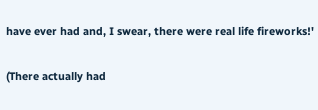have ever had and, I swear, there were real life fireworks!'

(There actually had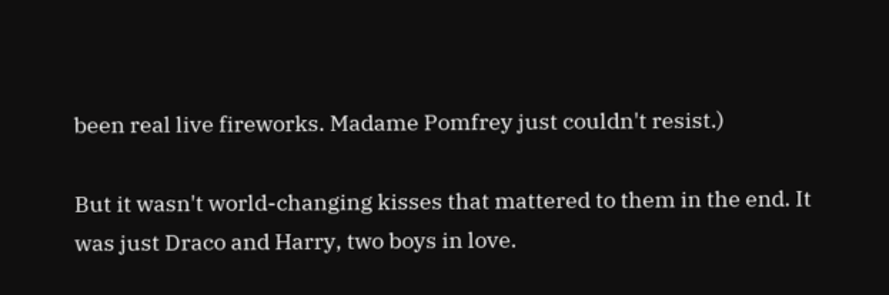been real live fireworks. Madame Pomfrey just couldn't resist.)

But it wasn't world-changing kisses that mattered to them in the end. It was just Draco and Harry, two boys in love.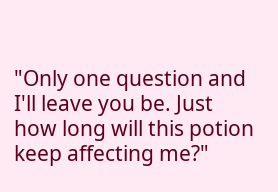"Only one question and I'll leave you be. Just how long will this potion keep affecting me?"